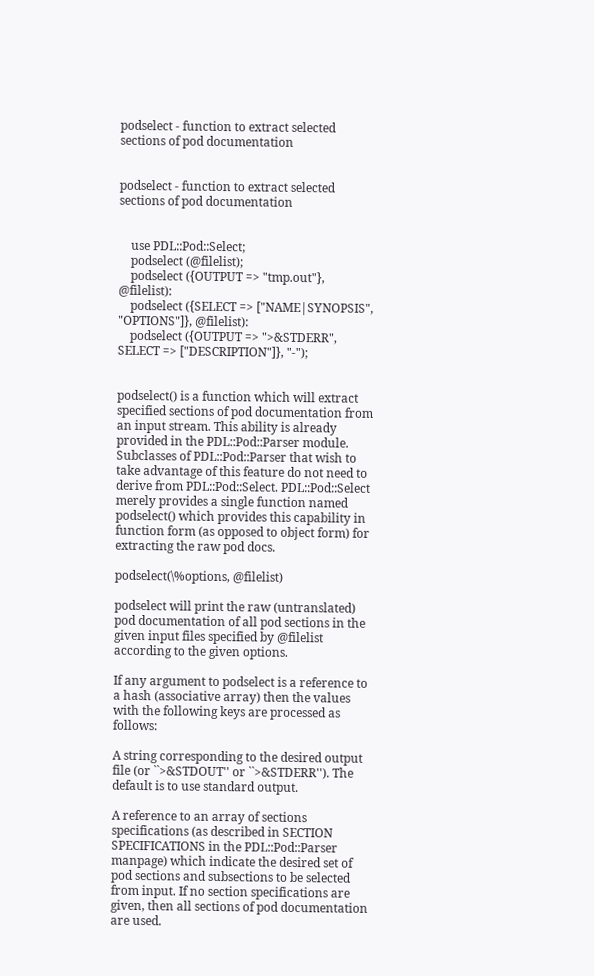podselect - function to extract selected sections of pod documentation


podselect - function to extract selected sections of pod documentation


    use PDL::Pod::Select;
    podselect (@filelist);
    podselect ({OUTPUT => "tmp.out"}, @filelist):
    podselect ({SELECT => ["NAME|SYNOPSIS", "OPTIONS"]}, @filelist):
    podselect ({OUTPUT => ">&STDERR", SELECT => ["DESCRIPTION"]}, "-");


podselect() is a function which will extract specified sections of pod documentation from an input stream. This ability is already provided in the PDL::Pod::Parser module. Subclasses of PDL::Pod::Parser that wish to take advantage of this feature do not need to derive from PDL::Pod::Select. PDL::Pod::Select merely provides a single function named podselect() which provides this capability in function form (as opposed to object form) for extracting the raw pod docs.

podselect(\%options, @filelist)

podselect will print the raw (untranslated) pod documentation of all pod sections in the given input files specified by @filelist according to the given options.

If any argument to podselect is a reference to a hash (associative array) then the values with the following keys are processed as follows:

A string corresponding to the desired output file (or ``>&STDOUT'' or ``>&STDERR''). The default is to use standard output.

A reference to an array of sections specifications (as described in SECTION SPECIFICATIONS in the PDL::Pod::Parser manpage) which indicate the desired set of pod sections and subsections to be selected from input. If no section specifications are given, then all sections of pod documentation are used.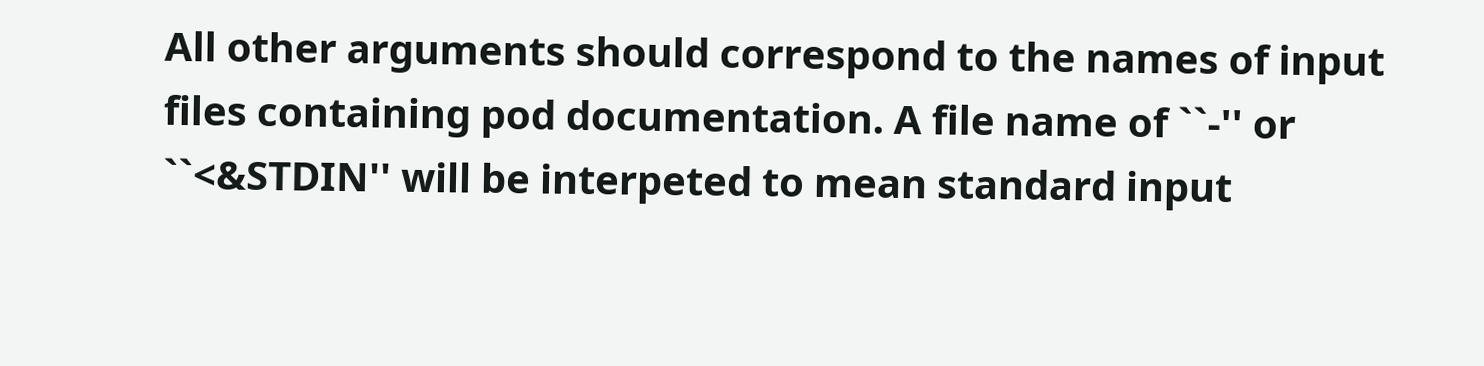All other arguments should correspond to the names of input files containing pod documentation. A file name of ``-'' or ``<&STDIN'' will be interpeted to mean standard input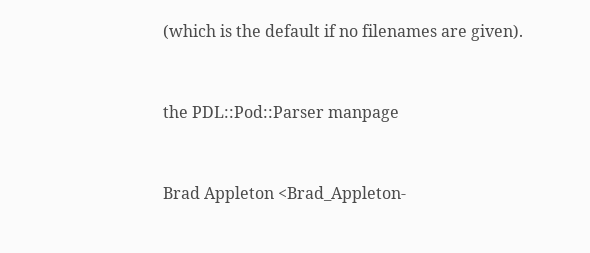(which is the default if no filenames are given).


the PDL::Pod::Parser manpage


Brad Appleton <Brad_Appleton-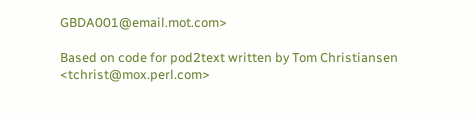GBDA001@email.mot.com>

Based on code for pod2text written by Tom Christiansen <tchrist@mox.perl.com>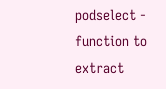podselect - function to extract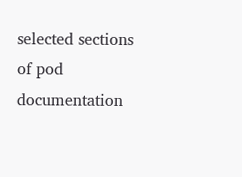selected sections of pod documentation